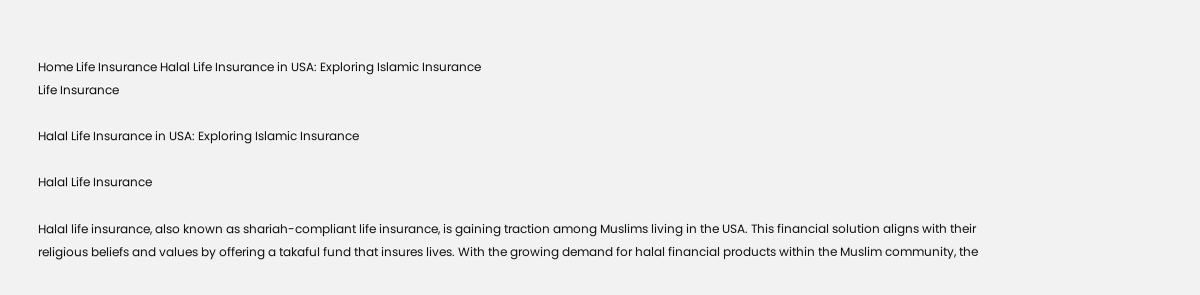Home Life Insurance Halal Life Insurance in USA: Exploring Islamic Insurance
Life Insurance

Halal Life Insurance in USA: Exploring Islamic Insurance

Halal Life Insurance

Halal life insurance, also known as shariah-compliant life insurance, is gaining traction among Muslims living in the USA. This financial solution aligns with their religious beliefs and values by offering a takaful fund that insures lives. With the growing demand for halal financial products within the Muslim community, the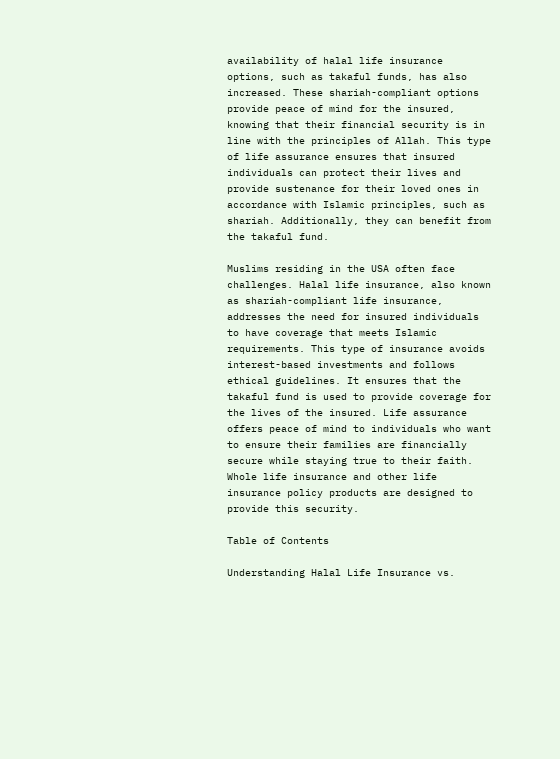availability of halal life insurance options, such as takaful funds, has also increased. These shariah-compliant options provide peace of mind for the insured, knowing that their financial security is in line with the principles of Allah. This type of life assurance ensures that insured individuals can protect their lives and provide sustenance for their loved ones in accordance with Islamic principles, such as shariah. Additionally, they can benefit from the takaful fund.

Muslims residing in the USA often face challenges. Halal life insurance, also known as shariah-compliant life insurance, addresses the need for insured individuals to have coverage that meets Islamic requirements. This type of insurance avoids interest-based investments and follows ethical guidelines. It ensures that the takaful fund is used to provide coverage for the lives of the insured. Life assurance offers peace of mind to individuals who want to ensure their families are financially secure while staying true to their faith. Whole life insurance and other life insurance policy products are designed to provide this security.

Table of Contents

Understanding Halal Life Insurance vs.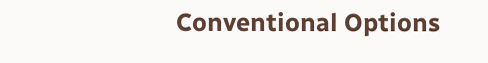Conventional Options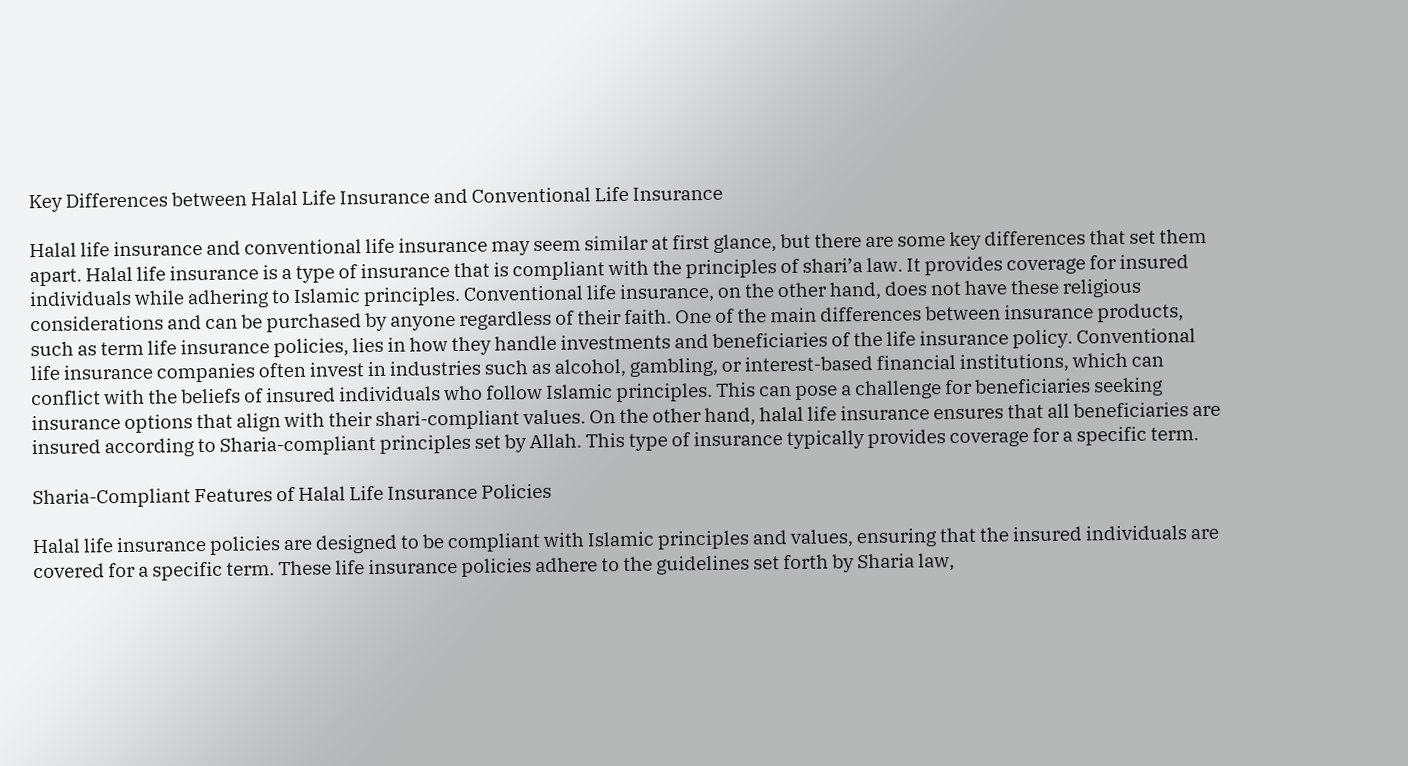Key Differences between Halal Life Insurance and Conventional Life Insurance

Halal life insurance and conventional life insurance may seem similar at first glance, but there are some key differences that set them apart. Halal life insurance is a type of insurance that is compliant with the principles of shari’a law. It provides coverage for insured individuals while adhering to Islamic principles. Conventional life insurance, on the other hand, does not have these religious considerations and can be purchased by anyone regardless of their faith. One of the main differences between insurance products, such as term life insurance policies, lies in how they handle investments and beneficiaries of the life insurance policy. Conventional life insurance companies often invest in industries such as alcohol, gambling, or interest-based financial institutions, which can conflict with the beliefs of insured individuals who follow Islamic principles. This can pose a challenge for beneficiaries seeking insurance options that align with their shari-compliant values. On the other hand, halal life insurance ensures that all beneficiaries are insured according to Sharia-compliant principles set by Allah. This type of insurance typically provides coverage for a specific term.

Sharia-Compliant Features of Halal Life Insurance Policies

Halal life insurance policies are designed to be compliant with Islamic principles and values, ensuring that the insured individuals are covered for a specific term. These life insurance policies adhere to the guidelines set forth by Sharia law,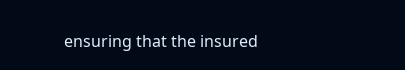ensuring that the insured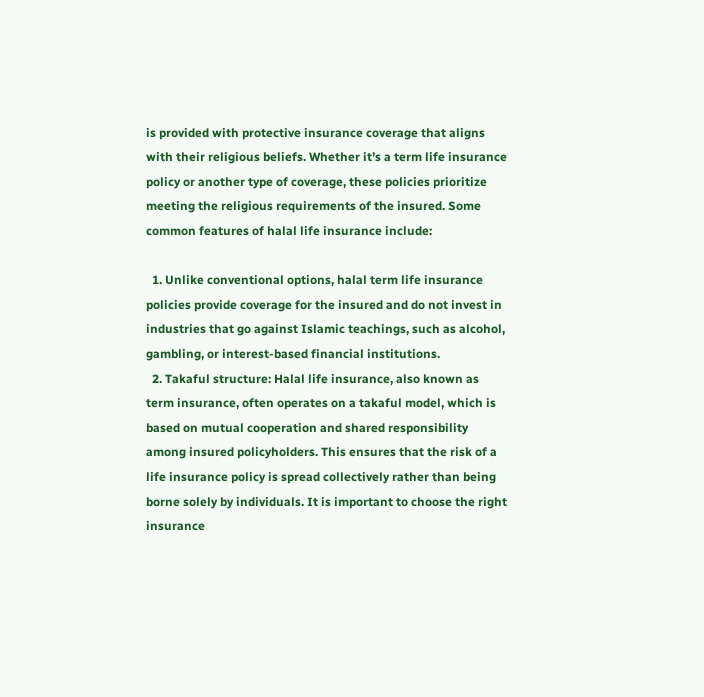is provided with protective insurance coverage that aligns with their religious beliefs. Whether it’s a term life insurance policy or another type of coverage, these policies prioritize meeting the religious requirements of the insured. Some common features of halal life insurance include:

  1. Unlike conventional options, halal term life insurance policies provide coverage for the insured and do not invest in industries that go against Islamic teachings, such as alcohol, gambling, or interest-based financial institutions.
  2. Takaful structure: Halal life insurance, also known as term insurance, often operates on a takaful model, which is based on mutual cooperation and shared responsibility among insured policyholders. This ensures that the risk of a life insurance policy is spread collectively rather than being borne solely by individuals. It is important to choose the right insurance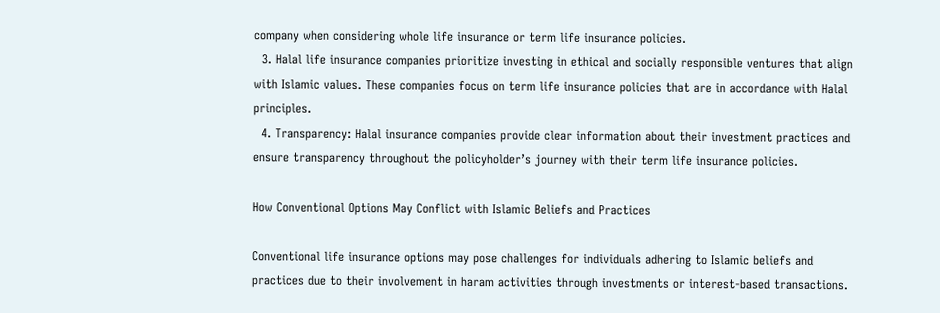company when considering whole life insurance or term life insurance policies.
  3. Halal life insurance companies prioritize investing in ethical and socially responsible ventures that align with Islamic values. These companies focus on term life insurance policies that are in accordance with Halal principles.
  4. Transparency: Halal insurance companies provide clear information about their investment practices and ensure transparency throughout the policyholder’s journey with their term life insurance policies.

How Conventional Options May Conflict with Islamic Beliefs and Practices

Conventional life insurance options may pose challenges for individuals adhering to Islamic beliefs and practices due to their involvement in haram activities through investments or interest-based transactions.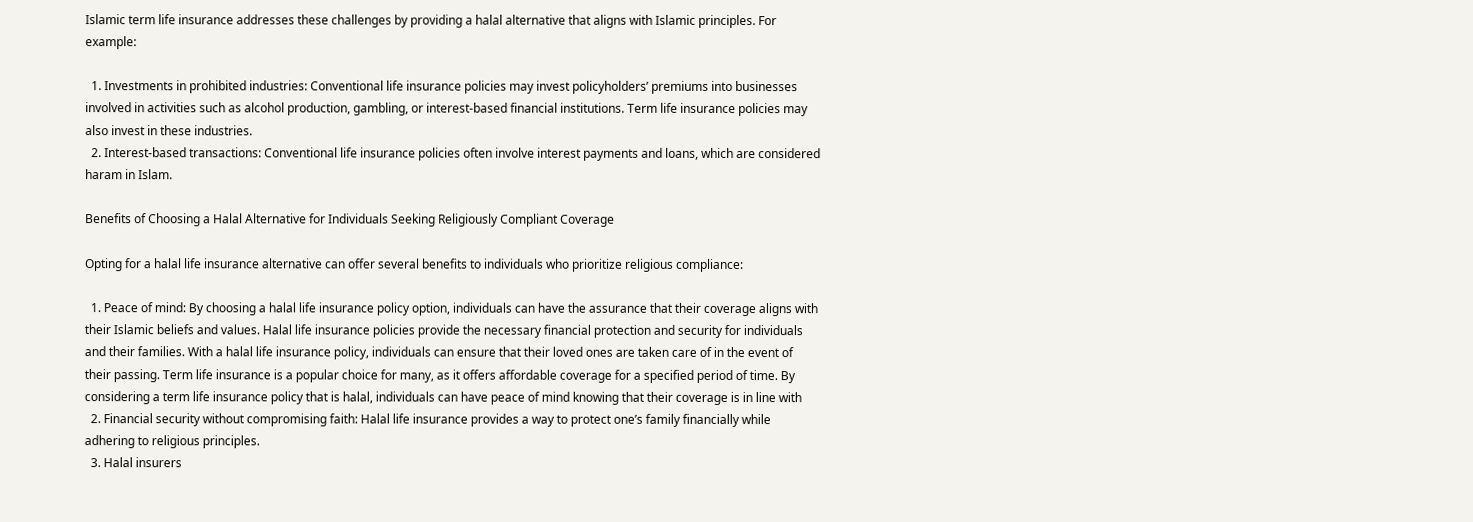Islamic term life insurance addresses these challenges by providing a halal alternative that aligns with Islamic principles. For example:

  1. Investments in prohibited industries: Conventional life insurance policies may invest policyholders’ premiums into businesses involved in activities such as alcohol production, gambling, or interest-based financial institutions. Term life insurance policies may also invest in these industries.
  2. Interest-based transactions: Conventional life insurance policies often involve interest payments and loans, which are considered haram in Islam.

Benefits of Choosing a Halal Alternative for Individuals Seeking Religiously Compliant Coverage

Opting for a halal life insurance alternative can offer several benefits to individuals who prioritize religious compliance:

  1. Peace of mind: By choosing a halal life insurance policy option, individuals can have the assurance that their coverage aligns with their Islamic beliefs and values. Halal life insurance policies provide the necessary financial protection and security for individuals and their families. With a halal life insurance policy, individuals can ensure that their loved ones are taken care of in the event of their passing. Term life insurance is a popular choice for many, as it offers affordable coverage for a specified period of time. By considering a term life insurance policy that is halal, individuals can have peace of mind knowing that their coverage is in line with
  2. Financial security without compromising faith: Halal life insurance provides a way to protect one’s family financially while adhering to religious principles.
  3. Halal insurers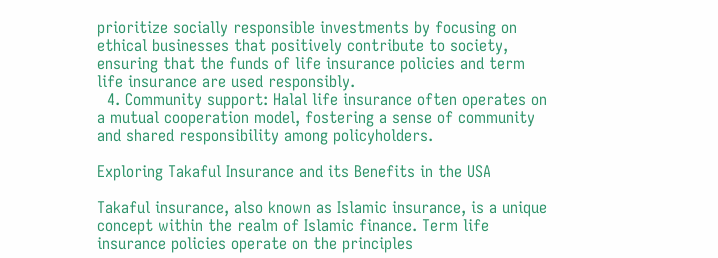prioritize socially responsible investments by focusing on ethical businesses that positively contribute to society, ensuring that the funds of life insurance policies and term life insurance are used responsibly.
  4. Community support: Halal life insurance often operates on a mutual cooperation model, fostering a sense of community and shared responsibility among policyholders.

Exploring Takaful Insurance and its Benefits in the USA

Takaful insurance, also known as Islamic insurance, is a unique concept within the realm of Islamic finance. Term life insurance policies operate on the principles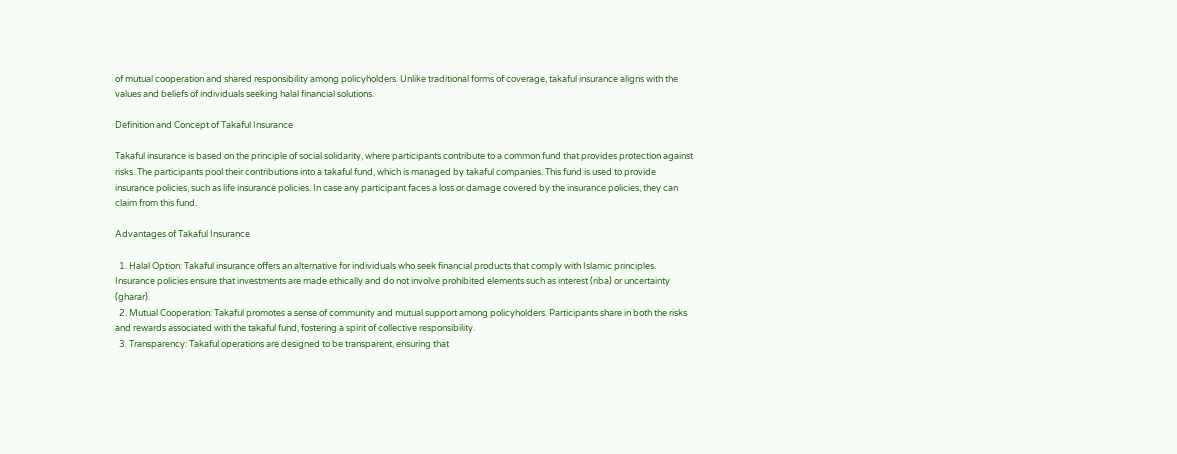of mutual cooperation and shared responsibility among policyholders. Unlike traditional forms of coverage, takaful insurance aligns with the values and beliefs of individuals seeking halal financial solutions.

Definition and Concept of Takaful Insurance

Takaful insurance is based on the principle of social solidarity, where participants contribute to a common fund that provides protection against risks. The participants pool their contributions into a takaful fund, which is managed by takaful companies. This fund is used to provide insurance policies, such as life insurance policies. In case any participant faces a loss or damage covered by the insurance policies, they can claim from this fund.

Advantages of Takaful Insurance

  1. Halal Option: Takaful insurance offers an alternative for individuals who seek financial products that comply with Islamic principles. Insurance policies ensure that investments are made ethically and do not involve prohibited elements such as interest (riba) or uncertainty (gharar).
  2. Mutual Cooperation: Takaful promotes a sense of community and mutual support among policyholders. Participants share in both the risks and rewards associated with the takaful fund, fostering a spirit of collective responsibility.
  3. Transparency: Takaful operations are designed to be transparent, ensuring that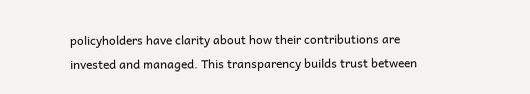policyholders have clarity about how their contributions are invested and managed. This transparency builds trust between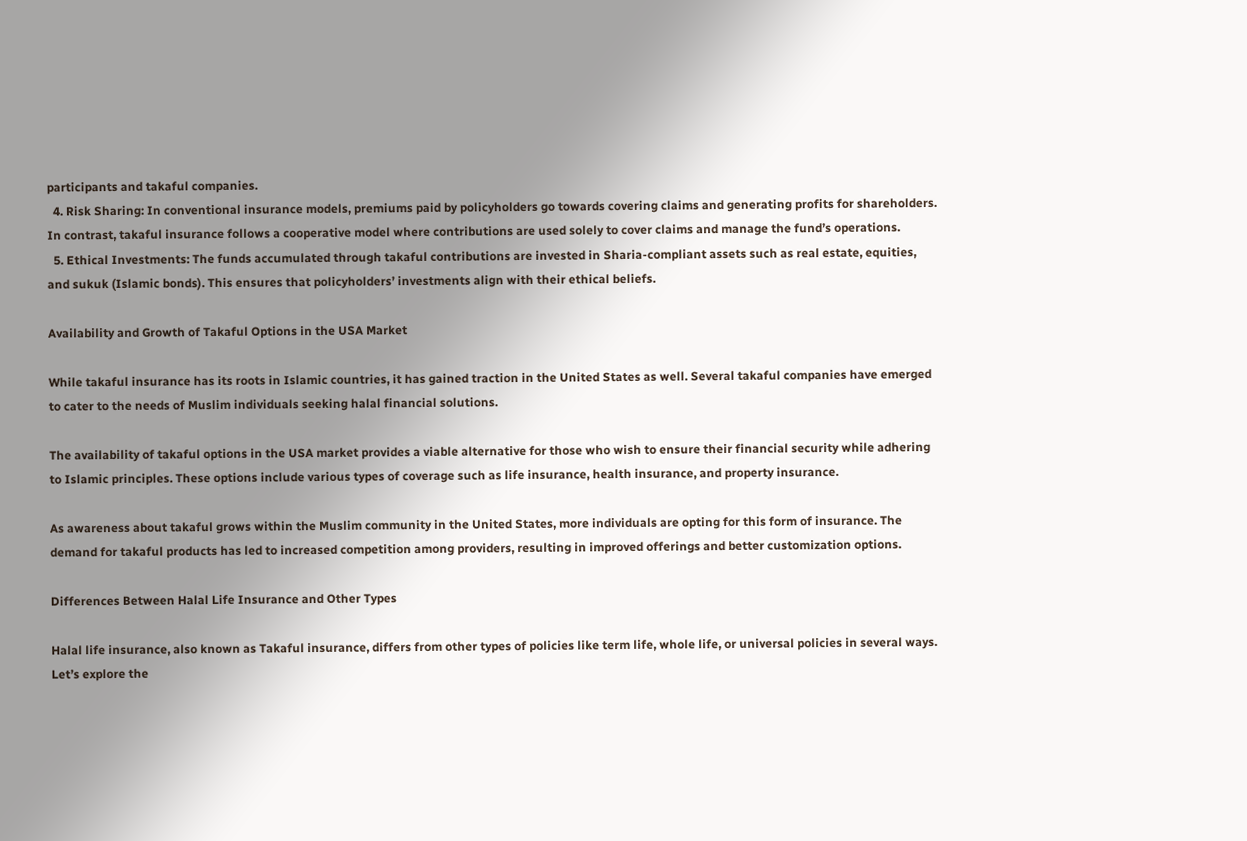participants and takaful companies.
  4. Risk Sharing: In conventional insurance models, premiums paid by policyholders go towards covering claims and generating profits for shareholders. In contrast, takaful insurance follows a cooperative model where contributions are used solely to cover claims and manage the fund’s operations.
  5. Ethical Investments: The funds accumulated through takaful contributions are invested in Sharia-compliant assets such as real estate, equities, and sukuk (Islamic bonds). This ensures that policyholders’ investments align with their ethical beliefs.

Availability and Growth of Takaful Options in the USA Market

While takaful insurance has its roots in Islamic countries, it has gained traction in the United States as well. Several takaful companies have emerged to cater to the needs of Muslim individuals seeking halal financial solutions.

The availability of takaful options in the USA market provides a viable alternative for those who wish to ensure their financial security while adhering to Islamic principles. These options include various types of coverage such as life insurance, health insurance, and property insurance.

As awareness about takaful grows within the Muslim community in the United States, more individuals are opting for this form of insurance. The demand for takaful products has led to increased competition among providers, resulting in improved offerings and better customization options.

Differences Between Halal Life Insurance and Other Types

Halal life insurance, also known as Takaful insurance, differs from other types of policies like term life, whole life, or universal policies in several ways. Let’s explore the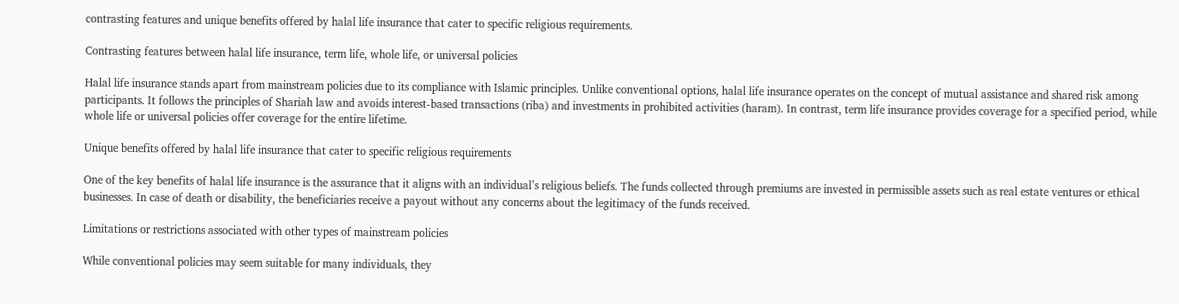contrasting features and unique benefits offered by halal life insurance that cater to specific religious requirements.

Contrasting features between halal life insurance, term life, whole life, or universal policies

Halal life insurance stands apart from mainstream policies due to its compliance with Islamic principles. Unlike conventional options, halal life insurance operates on the concept of mutual assistance and shared risk among participants. It follows the principles of Shariah law and avoids interest-based transactions (riba) and investments in prohibited activities (haram). In contrast, term life insurance provides coverage for a specified period, while whole life or universal policies offer coverage for the entire lifetime.

Unique benefits offered by halal life insurance that cater to specific religious requirements

One of the key benefits of halal life insurance is the assurance that it aligns with an individual’s religious beliefs. The funds collected through premiums are invested in permissible assets such as real estate ventures or ethical businesses. In case of death or disability, the beneficiaries receive a payout without any concerns about the legitimacy of the funds received.

Limitations or restrictions associated with other types of mainstream policies

While conventional policies may seem suitable for many individuals, they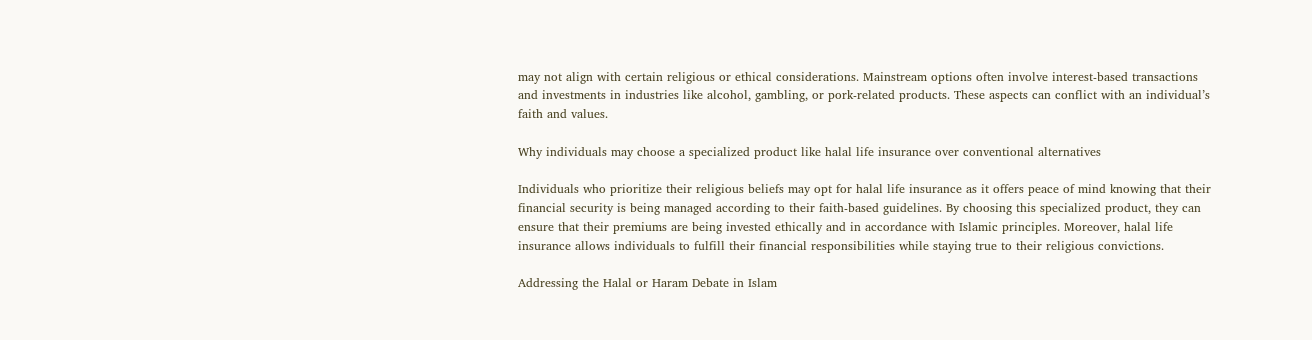may not align with certain religious or ethical considerations. Mainstream options often involve interest-based transactions and investments in industries like alcohol, gambling, or pork-related products. These aspects can conflict with an individual’s faith and values.

Why individuals may choose a specialized product like halal life insurance over conventional alternatives

Individuals who prioritize their religious beliefs may opt for halal life insurance as it offers peace of mind knowing that their financial security is being managed according to their faith-based guidelines. By choosing this specialized product, they can ensure that their premiums are being invested ethically and in accordance with Islamic principles. Moreover, halal life insurance allows individuals to fulfill their financial responsibilities while staying true to their religious convictions.

Addressing the Halal or Haram Debate in Islam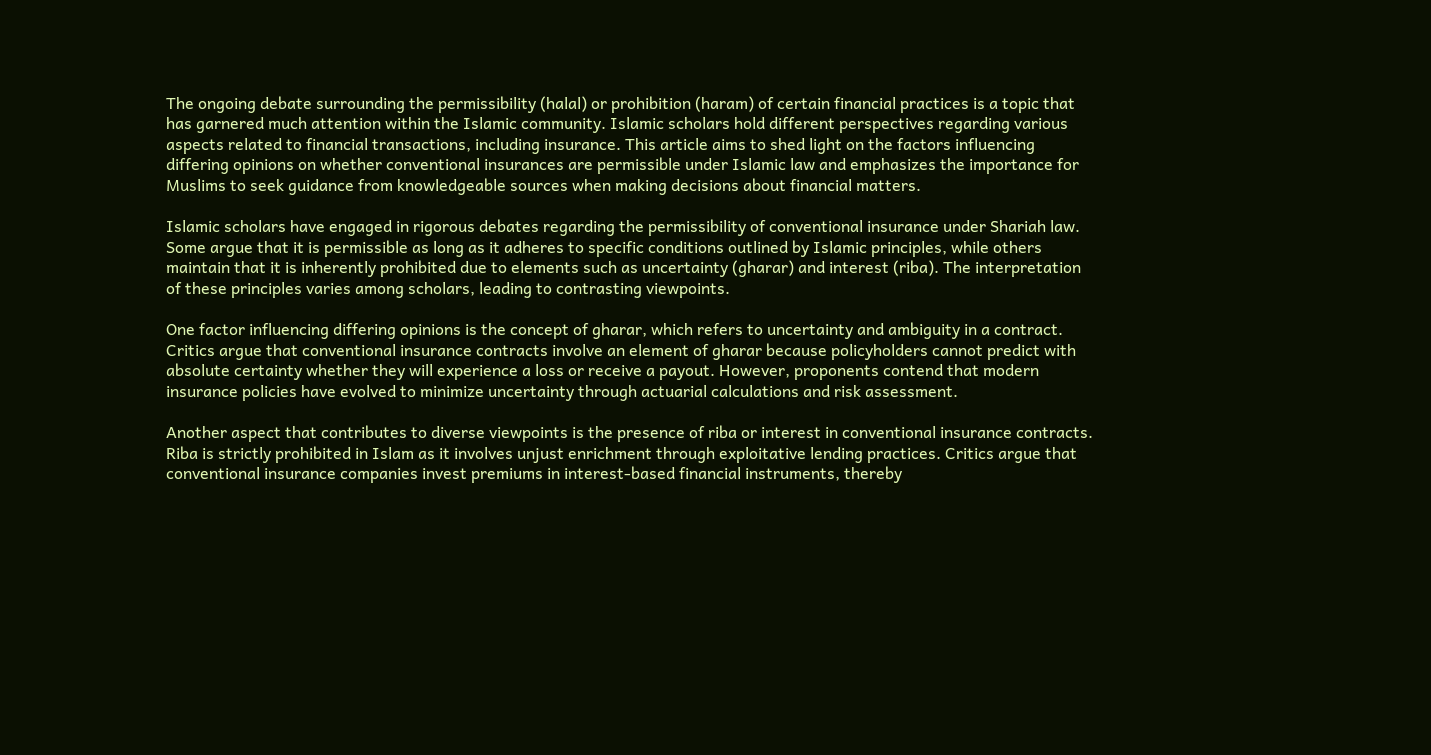The ongoing debate surrounding the permissibility (halal) or prohibition (haram) of certain financial practices is a topic that has garnered much attention within the Islamic community. Islamic scholars hold different perspectives regarding various aspects related to financial transactions, including insurance. This article aims to shed light on the factors influencing differing opinions on whether conventional insurances are permissible under Islamic law and emphasizes the importance for Muslims to seek guidance from knowledgeable sources when making decisions about financial matters.

Islamic scholars have engaged in rigorous debates regarding the permissibility of conventional insurance under Shariah law. Some argue that it is permissible as long as it adheres to specific conditions outlined by Islamic principles, while others maintain that it is inherently prohibited due to elements such as uncertainty (gharar) and interest (riba). The interpretation of these principles varies among scholars, leading to contrasting viewpoints.

One factor influencing differing opinions is the concept of gharar, which refers to uncertainty and ambiguity in a contract. Critics argue that conventional insurance contracts involve an element of gharar because policyholders cannot predict with absolute certainty whether they will experience a loss or receive a payout. However, proponents contend that modern insurance policies have evolved to minimize uncertainty through actuarial calculations and risk assessment.

Another aspect that contributes to diverse viewpoints is the presence of riba or interest in conventional insurance contracts. Riba is strictly prohibited in Islam as it involves unjust enrichment through exploitative lending practices. Critics argue that conventional insurance companies invest premiums in interest-based financial instruments, thereby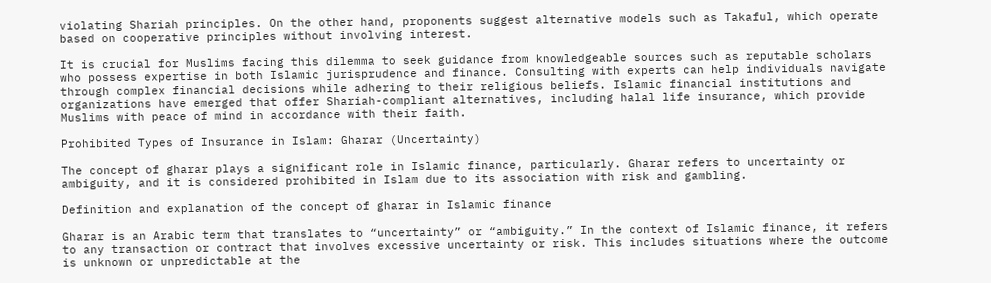violating Shariah principles. On the other hand, proponents suggest alternative models such as Takaful, which operate based on cooperative principles without involving interest.

It is crucial for Muslims facing this dilemma to seek guidance from knowledgeable sources such as reputable scholars who possess expertise in both Islamic jurisprudence and finance. Consulting with experts can help individuals navigate through complex financial decisions while adhering to their religious beliefs. Islamic financial institutions and organizations have emerged that offer Shariah-compliant alternatives, including halal life insurance, which provide Muslims with peace of mind in accordance with their faith.

Prohibited Types of Insurance in Islam: Gharar (Uncertainty)

The concept of gharar plays a significant role in Islamic finance, particularly. Gharar refers to uncertainty or ambiguity, and it is considered prohibited in Islam due to its association with risk and gambling.

Definition and explanation of the concept of gharar in Islamic finance

Gharar is an Arabic term that translates to “uncertainty” or “ambiguity.” In the context of Islamic finance, it refers to any transaction or contract that involves excessive uncertainty or risk. This includes situations where the outcome is unknown or unpredictable at the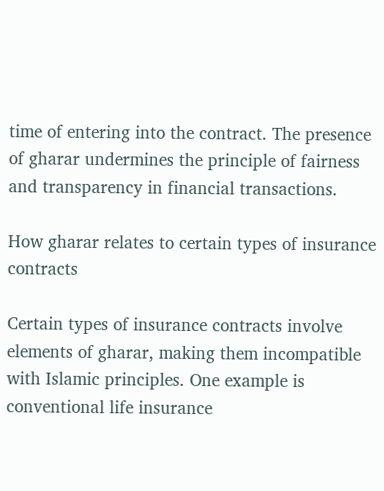time of entering into the contract. The presence of gharar undermines the principle of fairness and transparency in financial transactions.

How gharar relates to certain types of insurance contracts

Certain types of insurance contracts involve elements of gharar, making them incompatible with Islamic principles. One example is conventional life insurance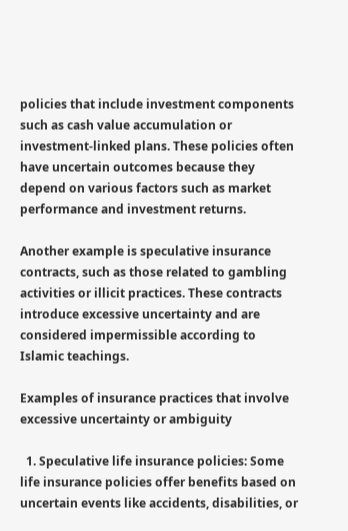policies that include investment components such as cash value accumulation or investment-linked plans. These policies often have uncertain outcomes because they depend on various factors such as market performance and investment returns.

Another example is speculative insurance contracts, such as those related to gambling activities or illicit practices. These contracts introduce excessive uncertainty and are considered impermissible according to Islamic teachings.

Examples of insurance practices that involve excessive uncertainty or ambiguity

  1. Speculative life insurance policies: Some life insurance policies offer benefits based on uncertain events like accidents, disabilities, or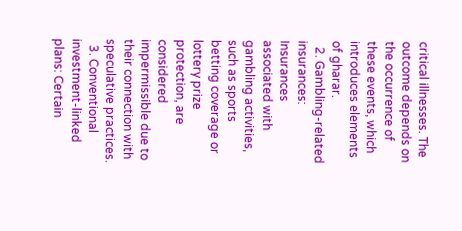critical illnesses. The outcome depends on the occurrence of these events, which introduces elements of gharar.
  2. Gambling-related insurances: Insurances associated with gambling activities, such as sports betting coverage or lottery prize protection, are considered impermissible due to their connection with speculative practices.
  3. Conventional investment-linked plans: Certain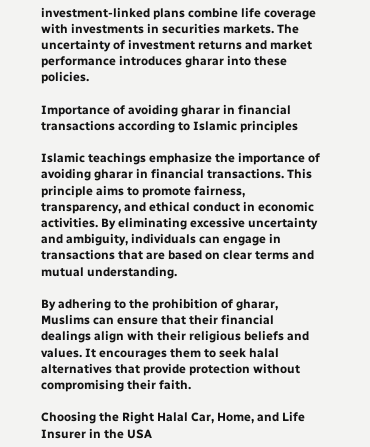investment-linked plans combine life coverage with investments in securities markets. The uncertainty of investment returns and market performance introduces gharar into these policies.

Importance of avoiding gharar in financial transactions according to Islamic principles

Islamic teachings emphasize the importance of avoiding gharar in financial transactions. This principle aims to promote fairness, transparency, and ethical conduct in economic activities. By eliminating excessive uncertainty and ambiguity, individuals can engage in transactions that are based on clear terms and mutual understanding.

By adhering to the prohibition of gharar, Muslims can ensure that their financial dealings align with their religious beliefs and values. It encourages them to seek halal alternatives that provide protection without compromising their faith.

Choosing the Right Halal Car, Home, and Life Insurer in the USA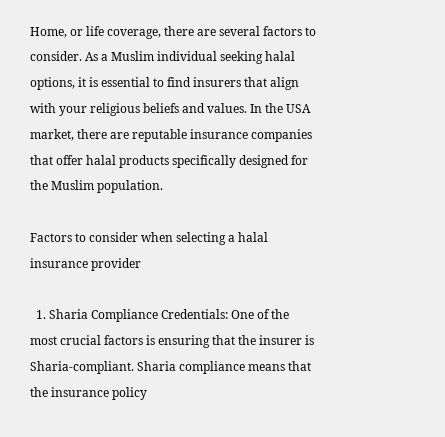Home, or life coverage, there are several factors to consider. As a Muslim individual seeking halal options, it is essential to find insurers that align with your religious beliefs and values. In the USA market, there are reputable insurance companies that offer halal products specifically designed for the Muslim population.

Factors to consider when selecting a halal insurance provider

  1. Sharia Compliance Credentials: One of the most crucial factors is ensuring that the insurer is Sharia-compliant. Sharia compliance means that the insurance policy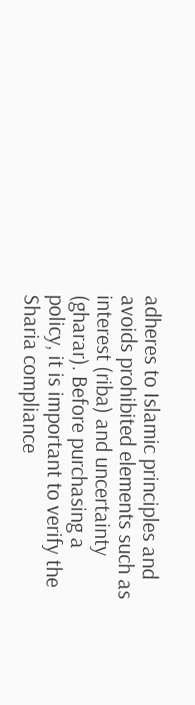adheres to Islamic principles and avoids prohibited elements such as interest (riba) and uncertainty (gharar). Before purchasing a policy, it is important to verify the Sharia compliance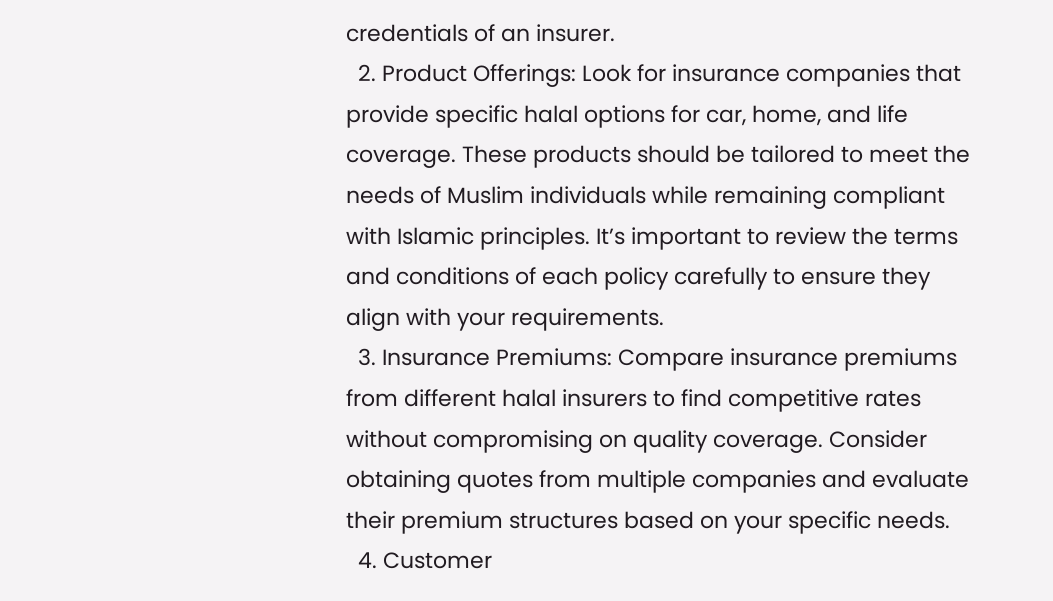credentials of an insurer.
  2. Product Offerings: Look for insurance companies that provide specific halal options for car, home, and life coverage. These products should be tailored to meet the needs of Muslim individuals while remaining compliant with Islamic principles. It’s important to review the terms and conditions of each policy carefully to ensure they align with your requirements.
  3. Insurance Premiums: Compare insurance premiums from different halal insurers to find competitive rates without compromising on quality coverage. Consider obtaining quotes from multiple companies and evaluate their premium structures based on your specific needs.
  4. Customer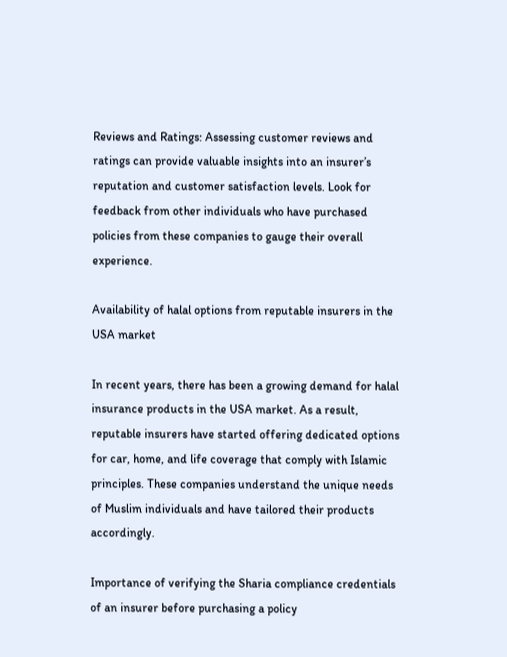Reviews and Ratings: Assessing customer reviews and ratings can provide valuable insights into an insurer’s reputation and customer satisfaction levels. Look for feedback from other individuals who have purchased policies from these companies to gauge their overall experience.

Availability of halal options from reputable insurers in the USA market

In recent years, there has been a growing demand for halal insurance products in the USA market. As a result, reputable insurers have started offering dedicated options for car, home, and life coverage that comply with Islamic principles. These companies understand the unique needs of Muslim individuals and have tailored their products accordingly.

Importance of verifying the Sharia compliance credentials of an insurer before purchasing a policy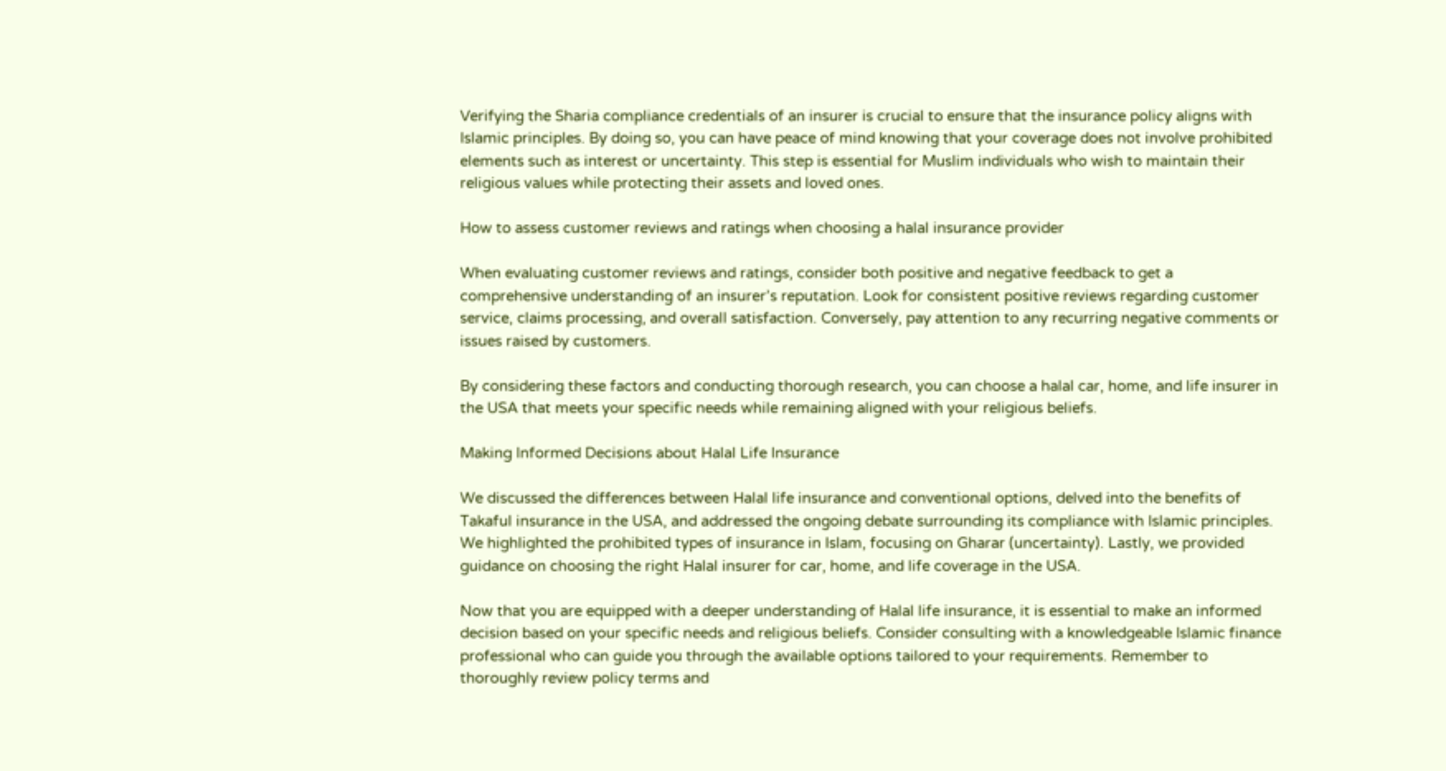Verifying the Sharia compliance credentials of an insurer is crucial to ensure that the insurance policy aligns with Islamic principles. By doing so, you can have peace of mind knowing that your coverage does not involve prohibited elements such as interest or uncertainty. This step is essential for Muslim individuals who wish to maintain their religious values while protecting their assets and loved ones.

How to assess customer reviews and ratings when choosing a halal insurance provider

When evaluating customer reviews and ratings, consider both positive and negative feedback to get a comprehensive understanding of an insurer’s reputation. Look for consistent positive reviews regarding customer service, claims processing, and overall satisfaction. Conversely, pay attention to any recurring negative comments or issues raised by customers.

By considering these factors and conducting thorough research, you can choose a halal car, home, and life insurer in the USA that meets your specific needs while remaining aligned with your religious beliefs.

Making Informed Decisions about Halal Life Insurance

We discussed the differences between Halal life insurance and conventional options, delved into the benefits of Takaful insurance in the USA, and addressed the ongoing debate surrounding its compliance with Islamic principles. We highlighted the prohibited types of insurance in Islam, focusing on Gharar (uncertainty). Lastly, we provided guidance on choosing the right Halal insurer for car, home, and life coverage in the USA.

Now that you are equipped with a deeper understanding of Halal life insurance, it is essential to make an informed decision based on your specific needs and religious beliefs. Consider consulting with a knowledgeable Islamic finance professional who can guide you through the available options tailored to your requirements. Remember to thoroughly review policy terms and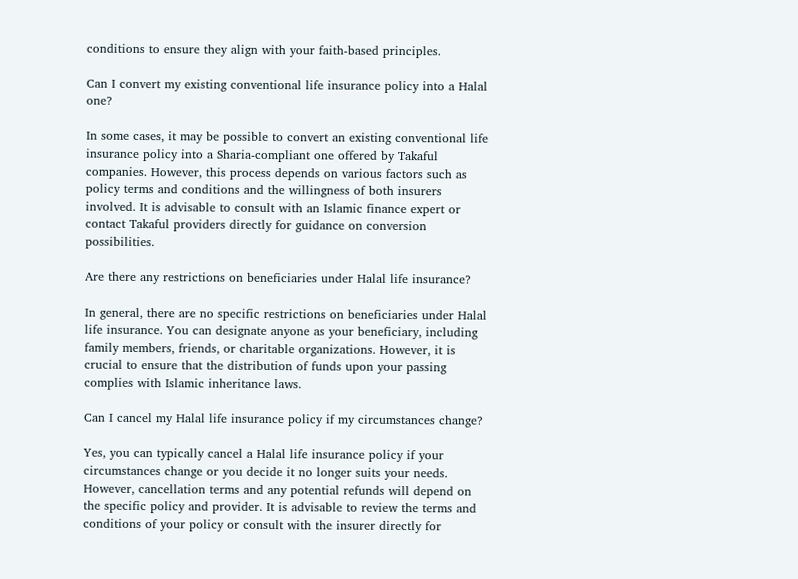conditions to ensure they align with your faith-based principles.

Can I convert my existing conventional life insurance policy into a Halal one?

In some cases, it may be possible to convert an existing conventional life insurance policy into a Sharia-compliant one offered by Takaful companies. However, this process depends on various factors such as policy terms and conditions and the willingness of both insurers involved. It is advisable to consult with an Islamic finance expert or contact Takaful providers directly for guidance on conversion possibilities.

Are there any restrictions on beneficiaries under Halal life insurance?

In general, there are no specific restrictions on beneficiaries under Halal life insurance. You can designate anyone as your beneficiary, including family members, friends, or charitable organizations. However, it is crucial to ensure that the distribution of funds upon your passing complies with Islamic inheritance laws.

Can I cancel my Halal life insurance policy if my circumstances change?

Yes, you can typically cancel a Halal life insurance policy if your circumstances change or you decide it no longer suits your needs. However, cancellation terms and any potential refunds will depend on the specific policy and provider. It is advisable to review the terms and conditions of your policy or consult with the insurer directly for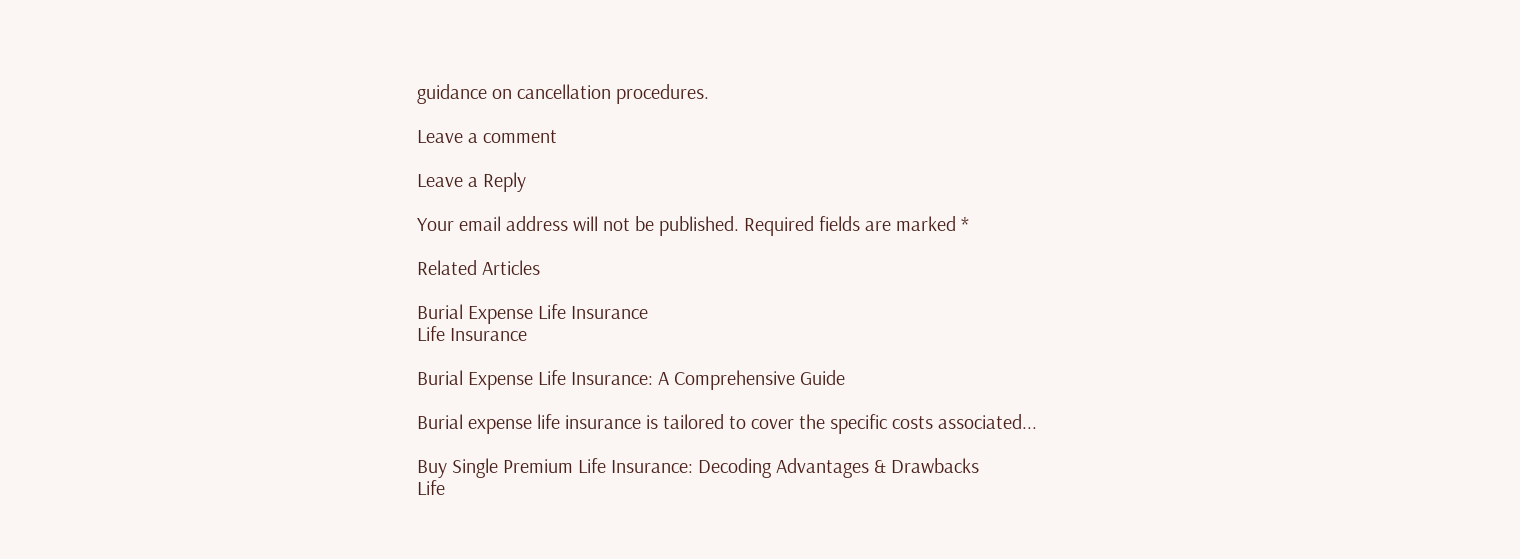guidance on cancellation procedures.

Leave a comment

Leave a Reply

Your email address will not be published. Required fields are marked *

Related Articles

Burial Expense Life Insurance
Life Insurance

Burial Expense Life Insurance: A Comprehensive Guide

Burial expense life insurance is tailored to cover the specific costs associated...

Buy Single Premium Life Insurance: Decoding Advantages & Drawbacks
Life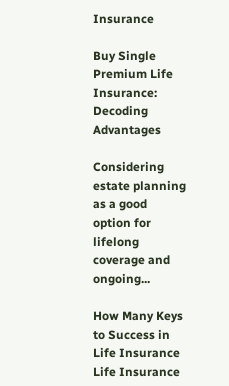Insurance

Buy Single Premium Life Insurance: Decoding Advantages

Considering estate planning as a good option for lifelong coverage and ongoing...

How Many Keys to Success in Life Insurance
Life Insurance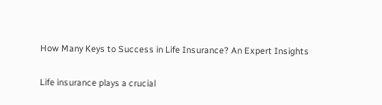How Many Keys to Success in Life Insurance? An Expert Insights

Life insurance plays a crucial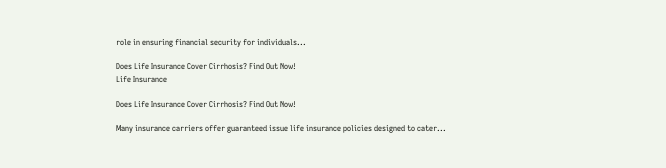role in ensuring financial security for individuals...

Does Life Insurance Cover Cirrhosis? Find Out Now!
Life Insurance

Does Life Insurance Cover Cirrhosis? Find Out Now!

Many insurance carriers offer guaranteed issue life insurance policies designed to cater...